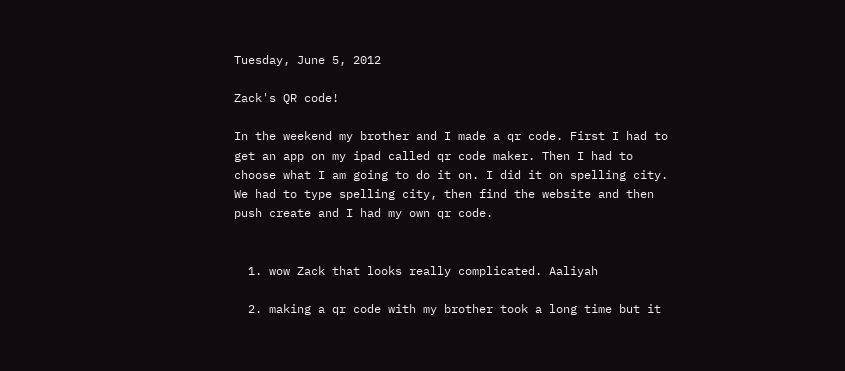Tuesday, June 5, 2012

Zack's QR code!

In the weekend my brother and I made a qr code. First I had to get an app on my ipad called qr code maker. Then I had to choose what I am going to do it on. I did it on spelling city. We had to type spelling city, then find the website and then push create and I had my own qr code.


  1. wow Zack that looks really complicated. Aaliyah

  2. making a qr code with my brother took a long time but it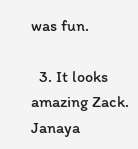was fun.

  3. It looks amazing Zack. Janaya